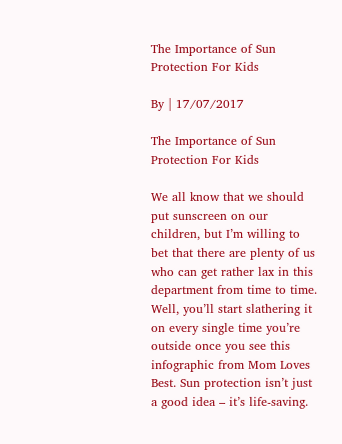The Importance of Sun Protection For Kids

By | 17/07/2017

The Importance of Sun Protection For Kids

We all know that we should put sunscreen on our children, but I’m willing to bet that there are plenty of us who can get rather lax in this department from time to time. Well, you’ll start slathering it on every single time you’re outside once you see this infographic from Mom Loves Best. Sun protection isn’t just a good idea – it’s life-saving.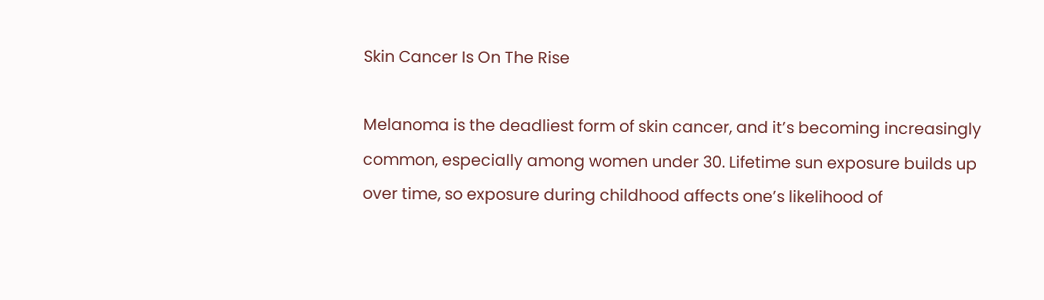Skin Cancer Is On The Rise

Melanoma is the deadliest form of skin cancer, and it’s becoming increasingly common, especially among women under 30. Lifetime sun exposure builds up over time, so exposure during childhood affects one’s likelihood of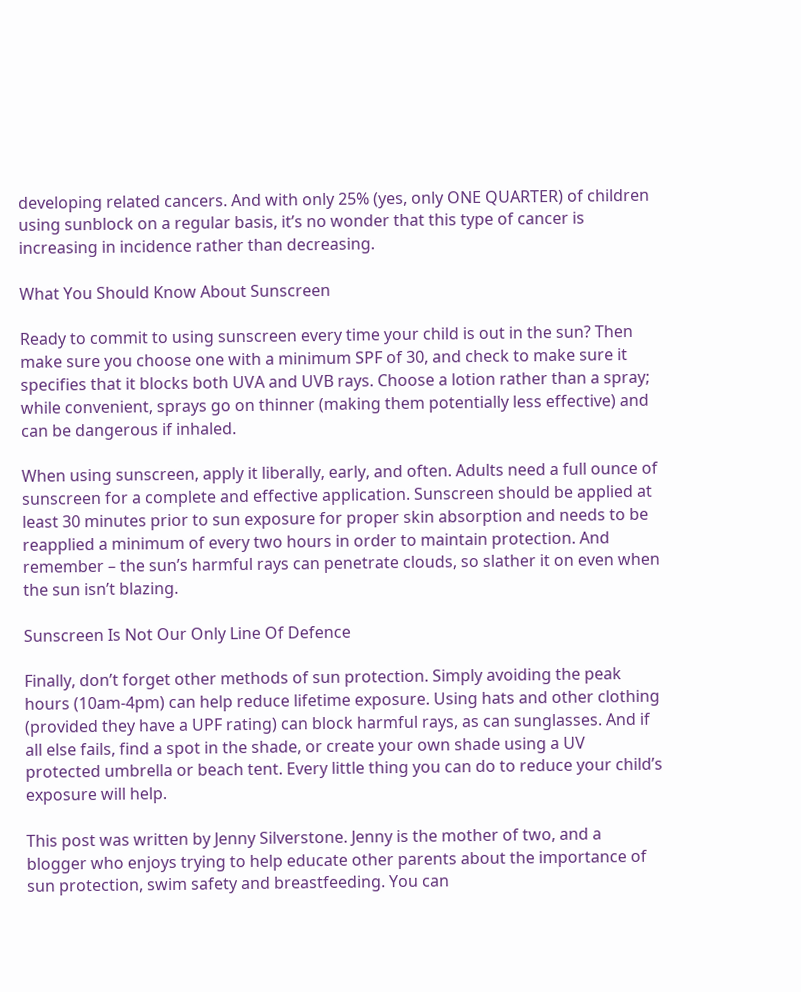developing related cancers. And with only 25% (yes, only ONE QUARTER) of children using sunblock on a regular basis, it’s no wonder that this type of cancer is increasing in incidence rather than decreasing.

What You Should Know About Sunscreen

Ready to commit to using sunscreen every time your child is out in the sun? Then make sure you choose one with a minimum SPF of 30, and check to make sure it specifies that it blocks both UVA and UVB rays. Choose a lotion rather than a spray; while convenient, sprays go on thinner (making them potentially less effective) and can be dangerous if inhaled.

When using sunscreen, apply it liberally, early, and often. Adults need a full ounce of sunscreen for a complete and effective application. Sunscreen should be applied at least 30 minutes prior to sun exposure for proper skin absorption and needs to be reapplied a minimum of every two hours in order to maintain protection. And remember – the sun’s harmful rays can penetrate clouds, so slather it on even when the sun isn’t blazing.

Sunscreen Is Not Our Only Line Of Defence

Finally, don’t forget other methods of sun protection. Simply avoiding the peak hours (10am-4pm) can help reduce lifetime exposure. Using hats and other clothing (provided they have a UPF rating) can block harmful rays, as can sunglasses. And if all else fails, find a spot in the shade, or create your own shade using a UV protected umbrella or beach tent. Every little thing you can do to reduce your child’s exposure will help.

This post was written by Jenny Silverstone. Jenny is the mother of two, and a blogger who enjoys trying to help educate other parents about the importance of sun protection, swim safety and breastfeeding. You can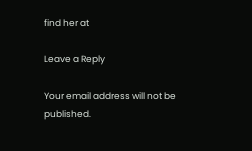find her at

Leave a Reply

Your email address will not be published.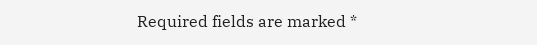Required fields are marked *